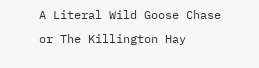A Literal Wild Goose Chase or The Killington Hay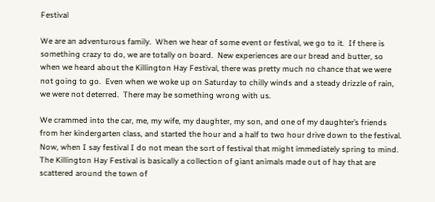Festival

We are an adventurous family.  When we hear of some event or festival, we go to it.  If there is something crazy to do, we are totally on board.  New experiences are our bread and butter, so when we heard about the Killington Hay Festival, there was pretty much no chance that we were not going to go.  Even when we woke up on Saturday to chilly winds and a steady drizzle of rain, we were not deterred.  There may be something wrong with us.

We crammed into the car, me, my wife, my daughter, my son, and one of my daughter’s friends from her kindergarten class, and started the hour and a half to two hour drive down to the festival.  Now, when I say festival I do not mean the sort of festival that might immediately spring to mind.  The Killington Hay Festival is basically a collection of giant animals made out of hay that are scattered around the town of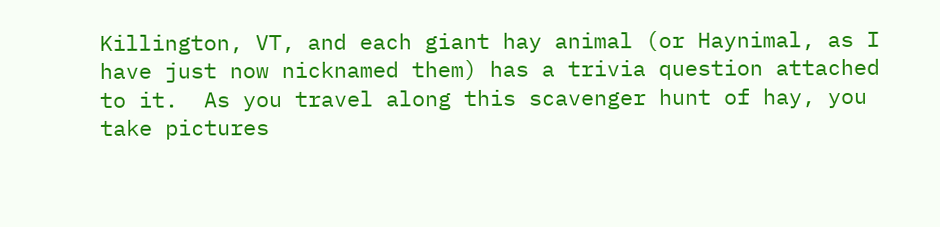Killington, VT, and each giant hay animal (or Haynimal, as I have just now nicknamed them) has a trivia question attached to it.  As you travel along this scavenger hunt of hay, you take pictures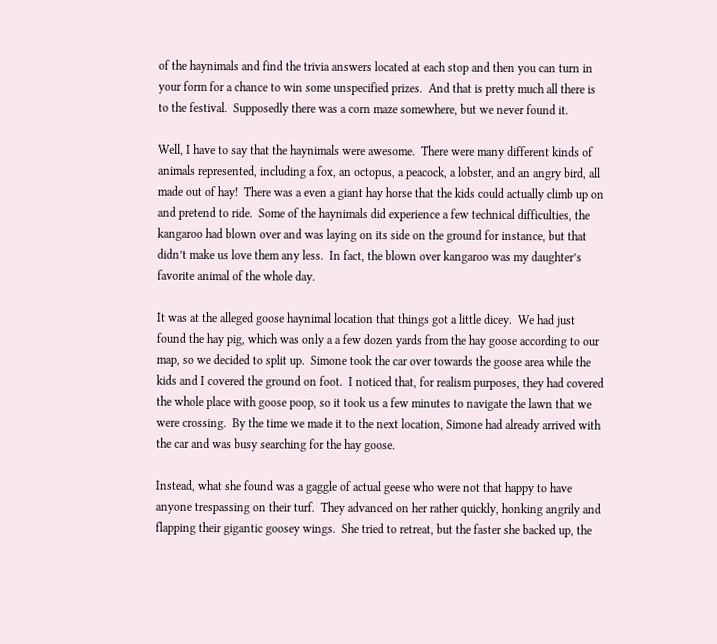of the haynimals and find the trivia answers located at each stop and then you can turn in your form for a chance to win some unspecified prizes.  And that is pretty much all there is to the festival.  Supposedly there was a corn maze somewhere, but we never found it.

Well, I have to say that the haynimals were awesome.  There were many different kinds of animals represented, including a fox, an octopus, a peacock, a lobster, and an angry bird, all made out of hay!  There was a even a giant hay horse that the kids could actually climb up on and pretend to ride.  Some of the haynimals did experience a few technical difficulties, the kangaroo had blown over and was laying on its side on the ground for instance, but that didn’t make us love them any less.  In fact, the blown over kangaroo was my daughter’s favorite animal of the whole day.

It was at the alleged goose haynimal location that things got a little dicey.  We had just found the hay pig, which was only a a few dozen yards from the hay goose according to our map, so we decided to split up.  Simone took the car over towards the goose area while the kids and I covered the ground on foot.  I noticed that, for realism purposes, they had covered the whole place with goose poop, so it took us a few minutes to navigate the lawn that we were crossing.  By the time we made it to the next location, Simone had already arrived with the car and was busy searching for the hay goose.

Instead, what she found was a gaggle of actual geese who were not that happy to have anyone trespassing on their turf.  They advanced on her rather quickly, honking angrily and flapping their gigantic goosey wings.  She tried to retreat, but the faster she backed up, the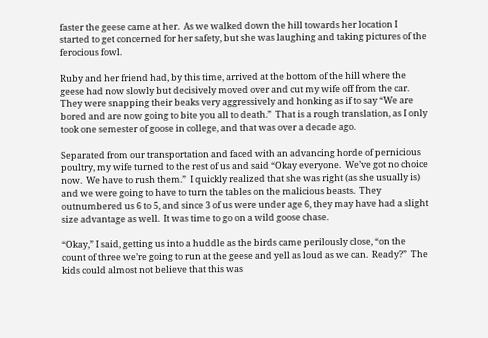faster the geese came at her.  As we walked down the hill towards her location I started to get concerned for her safety, but she was laughing and taking pictures of the ferocious fowl.

Ruby and her friend had, by this time, arrived at the bottom of the hill where the geese had now slowly but decisively moved over and cut my wife off from the car.  They were snapping their beaks very aggressively and honking as if to say “We are bored and are now going to bite you all to death.”  That is a rough translation, as I only took one semester of goose in college, and that was over a decade ago.

Separated from our transportation and faced with an advancing horde of pernicious poultry, my wife turned to the rest of us and said “Okay everyone.  We’ve got no choice now.  We have to rush them.”  I quickly realized that she was right (as she usually is) and we were going to have to turn the tables on the malicious beasts.  They outnumbered us 6 to 5, and since 3 of us were under age 6, they may have had a slight size advantage as well.  It was time to go on a wild goose chase.

“Okay,” I said, getting us into a huddle as the birds came perilously close, “on the count of three we’re going to run at the geese and yell as loud as we can.  Ready?”  The kids could almost not believe that this was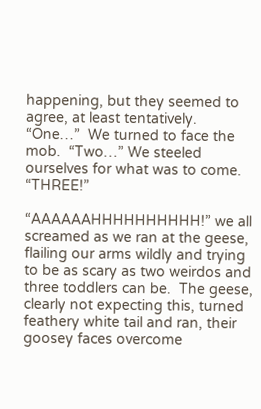happening, but they seemed to agree, at least tentatively.  “One…”  We turned to face the mob.  “Two…” We steeled ourselves for what was to come.  “THREE!”

“AAAAAAHHHHHHHHHH!” we all screamed as we ran at the geese, flailing our arms wildly and trying to be as scary as two weirdos and three toddlers can be.  The geese, clearly not expecting this, turned feathery white tail and ran, their goosey faces overcome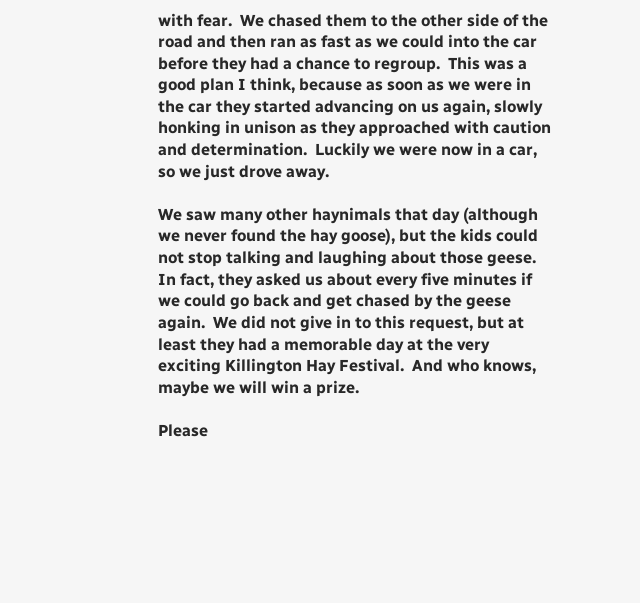with fear.  We chased them to the other side of the road and then ran as fast as we could into the car before they had a chance to regroup.  This was a good plan I think, because as soon as we were in the car they started advancing on us again, slowly honking in unison as they approached with caution and determination.  Luckily we were now in a car, so we just drove away.

We saw many other haynimals that day (although we never found the hay goose), but the kids could not stop talking and laughing about those geese.  In fact, they asked us about every five minutes if we could go back and get chased by the geese again.  We did not give in to this request, but at least they had a memorable day at the very exciting Killington Hay Festival.  And who knows, maybe we will win a prize.

Please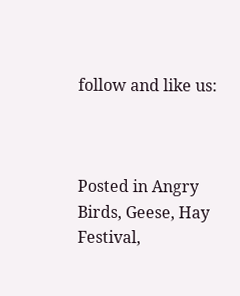follow and like us:



Posted in Angry Birds, Geese, Hay Festival,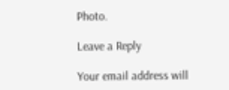Photo.

Leave a Reply

Your email address will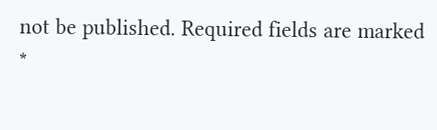not be published. Required fields are marked *